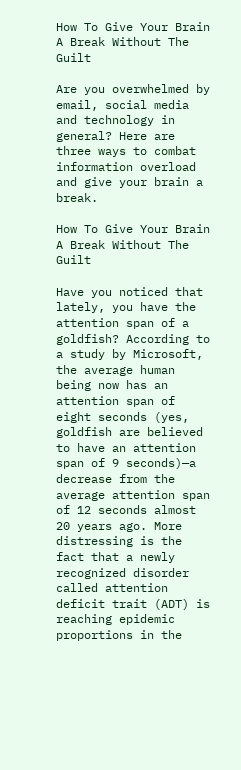How To Give Your Brain A Break Without The Guilt

Are you overwhelmed by email, social media and technology in general? Here are three ways to combat information overload and give your brain a break.

How To Give Your Brain A Break Without The Guilt

Have you noticed that lately, you have the attention span of a goldfish? According to a study by Microsoft, the average human being now has an attention span of eight seconds (yes, goldfish are believed to have an attention span of 9 seconds)—a decrease from the average attention span of 12 seconds almost 20 years ago. More distressing is the fact that a newly recognized disorder called attention deficit trait (ADT) is reaching epidemic proportions in the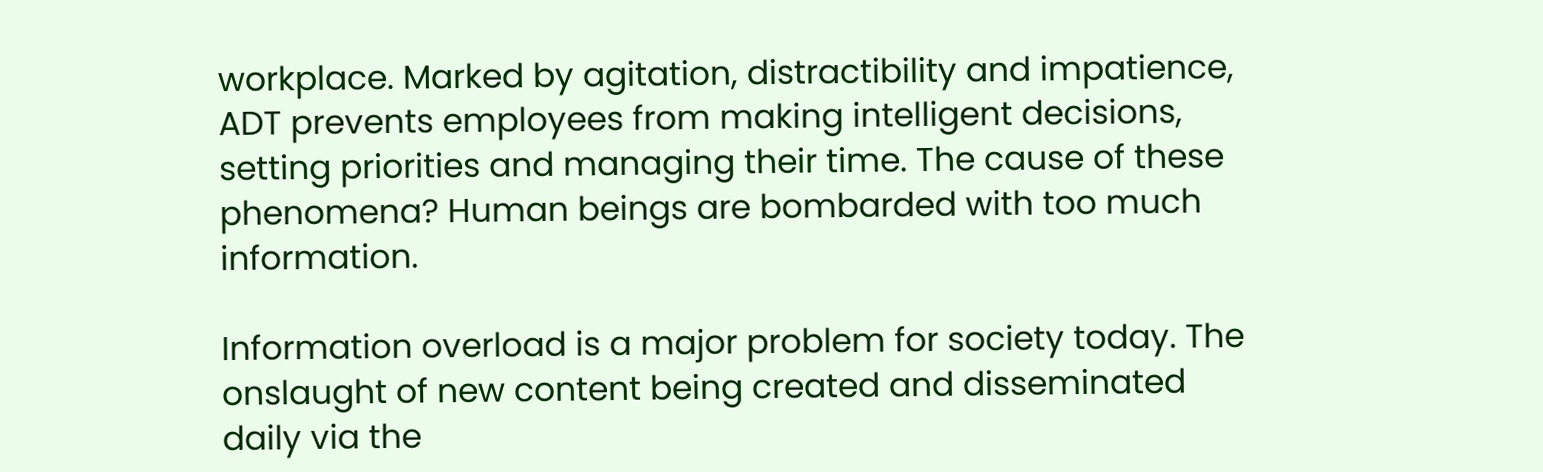workplace. Marked by agitation, distractibility and impatience, ADT prevents employees from making intelligent decisions, setting priorities and managing their time. The cause of these phenomena? Human beings are bombarded with too much information.

Information overload is a major problem for society today. The onslaught of new content being created and disseminated daily via the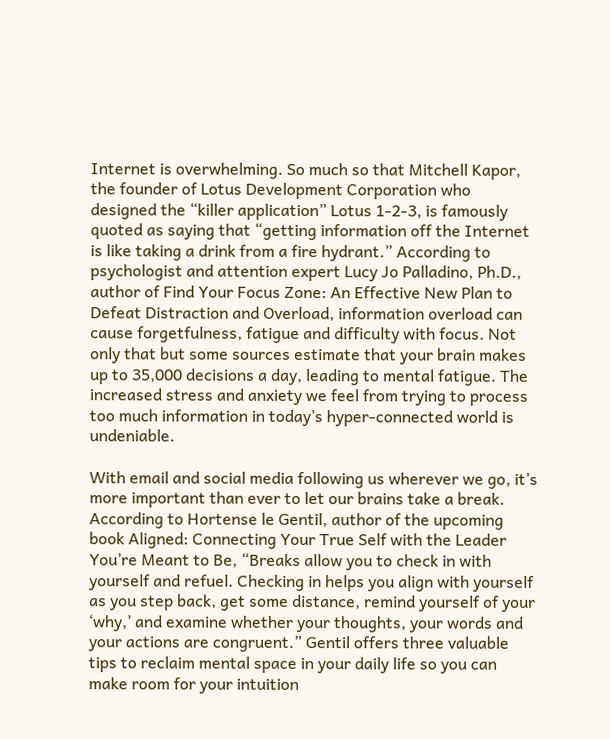Internet is overwhelming. So much so that Mitchell Kapor, the founder of Lotus Development Corporation who designed the “killer application” Lotus 1-2-3, is famously quoted as saying that “getting information off the Internet is like taking a drink from a fire hydrant.” According to psychologist and attention expert Lucy Jo Palladino, Ph.D., author of Find Your Focus Zone: An Effective New Plan to Defeat Distraction and Overload, information overload can cause forgetfulness, fatigue and difficulty with focus. Not only that but some sources estimate that your brain makes up to 35,000 decisions a day, leading to mental fatigue. The increased stress and anxiety we feel from trying to process too much information in today’s hyper-connected world is undeniable.

With email and social media following us wherever we go, it’s more important than ever to let our brains take a break. According to Hortense le Gentil, author of the upcoming book Aligned: Connecting Your True Self with the Leader You’re Meant to Be, “Breaks allow you to check in with yourself and refuel. Checking in helps you align with yourself as you step back, get some distance, remind yourself of your ‘why,’ and examine whether your thoughts, your words and your actions are congruent.” Gentil offers three valuable tips to reclaim mental space in your daily life so you can make room for your intuition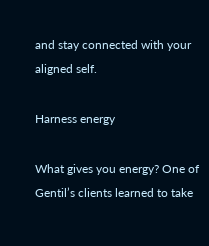and stay connected with your aligned self.

Harness energy

What gives you energy? One of Gentil’s clients learned to take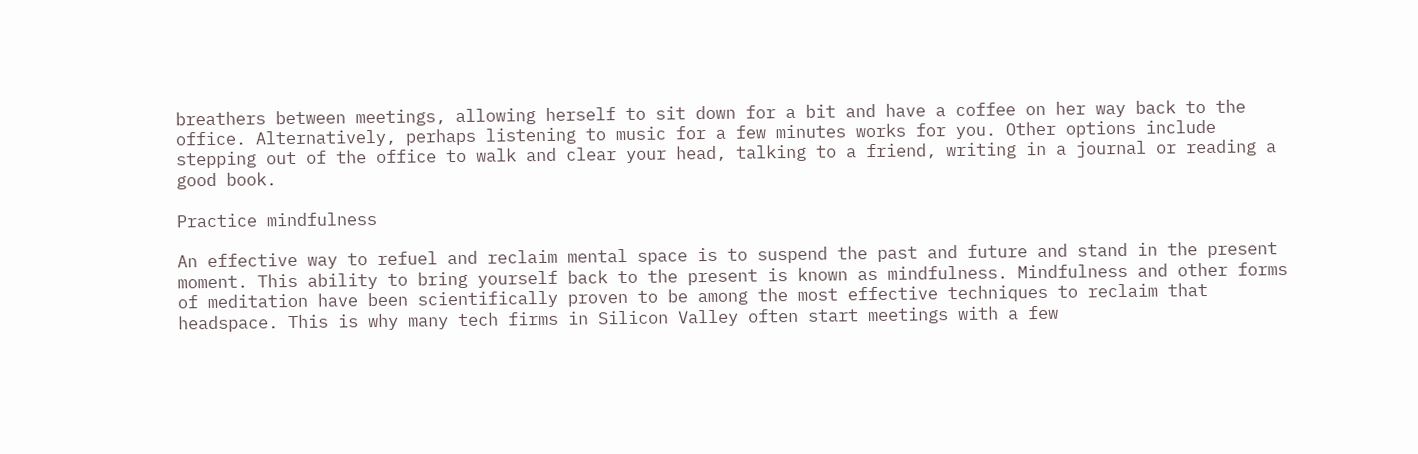breathers between meetings, allowing herself to sit down for a bit and have a coffee on her way back to the office. Alternatively, perhaps listening to music for a few minutes works for you. Other options include stepping out of the office to walk and clear your head, talking to a friend, writing in a journal or reading a good book.

Practice mindfulness

An effective way to refuel and reclaim mental space is to suspend the past and future and stand in the present moment. This ability to bring yourself back to the present is known as mindfulness. Mindfulness and other forms of meditation have been scientifically proven to be among the most effective techniques to reclaim that headspace. This is why many tech firms in Silicon Valley often start meetings with a few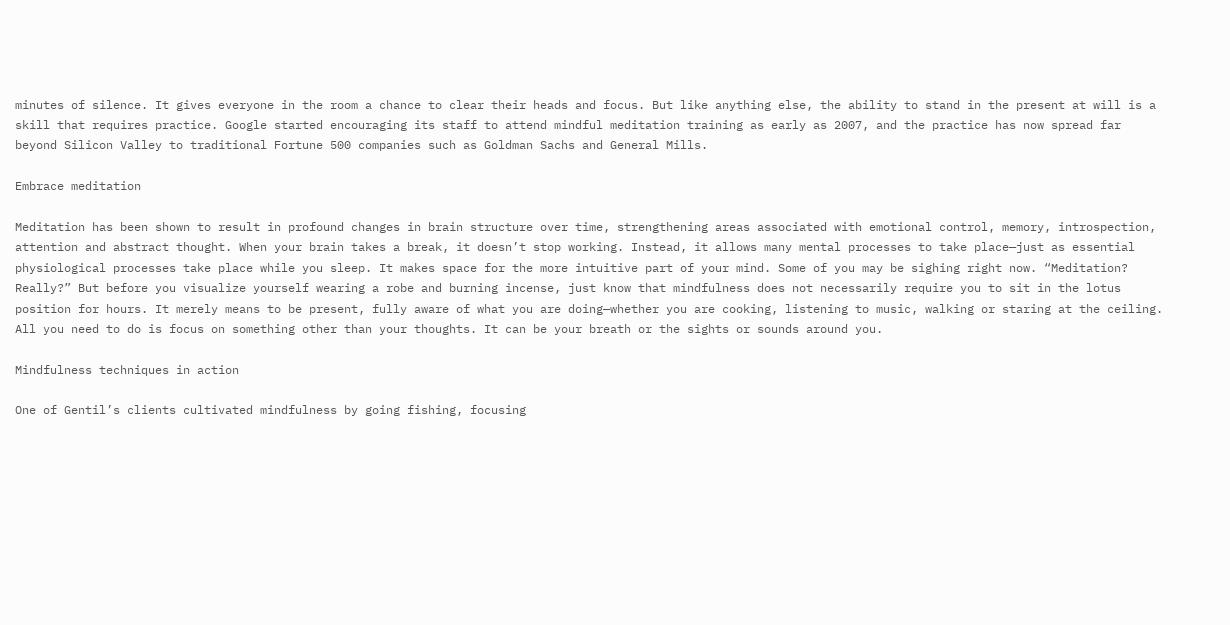minutes of silence. It gives everyone in the room a chance to clear their heads and focus. But like anything else, the ability to stand in the present at will is a skill that requires practice. Google started encouraging its staff to attend mindful meditation training as early as 2007, and the practice has now spread far beyond Silicon Valley to traditional Fortune 500 companies such as Goldman Sachs and General Mills.

Embrace meditation

Meditation has been shown to result in profound changes in brain structure over time, strengthening areas associated with emotional control, memory, introspection, attention and abstract thought. When your brain takes a break, it doesn’t stop working. Instead, it allows many mental processes to take place—just as essential physiological processes take place while you sleep. It makes space for the more intuitive part of your mind. Some of you may be sighing right now. “Meditation? Really?” But before you visualize yourself wearing a robe and burning incense, just know that mindfulness does not necessarily require you to sit in the lotus position for hours. It merely means to be present, fully aware of what you are doing—whether you are cooking, listening to music, walking or staring at the ceiling. All you need to do is focus on something other than your thoughts. It can be your breath or the sights or sounds around you.

Mindfulness techniques in action

One of Gentil’s clients cultivated mindfulness by going fishing, focusing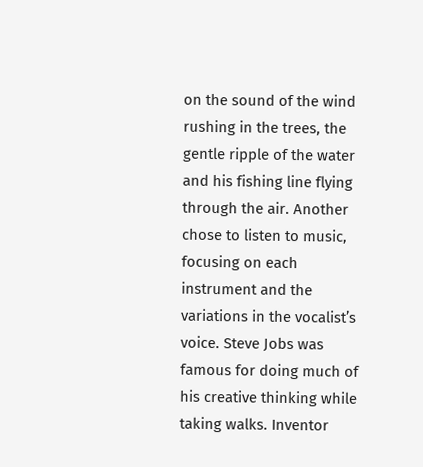on the sound of the wind rushing in the trees, the gentle ripple of the water and his fishing line flying through the air. Another chose to listen to music, focusing on each instrument and the variations in the vocalist’s voice. Steve Jobs was famous for doing much of his creative thinking while taking walks. Inventor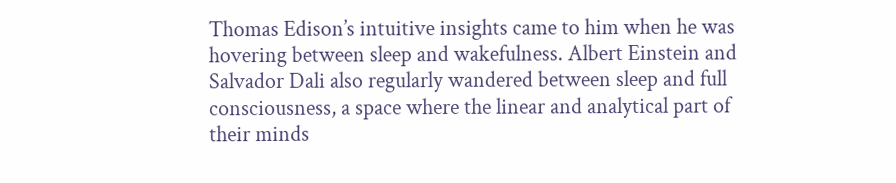Thomas Edison’s intuitive insights came to him when he was hovering between sleep and wakefulness. Albert Einstein and Salvador Dali also regularly wandered between sleep and full consciousness, a space where the linear and analytical part of their minds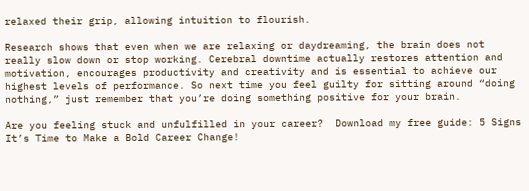relaxed their grip, allowing intuition to flourish.

Research shows that even when we are relaxing or daydreaming, the brain does not really slow down or stop working. Cerebral downtime actually restores attention and motivation, encourages productivity and creativity and is essential to achieve our highest levels of performance. So next time you feel guilty for sitting around “doing nothing,” just remember that you’re doing something positive for your brain.

Are you feeling stuck and unfulfilled in your career?  Download my free guide: 5 Signs It’s Time to Make a Bold Career Change!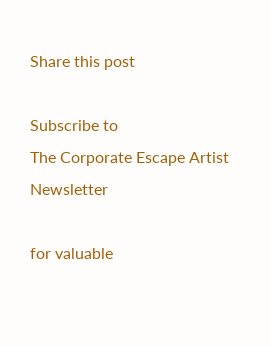Share this post

Subscribe to
The Corporate Escape Artist Newsletter

for valuable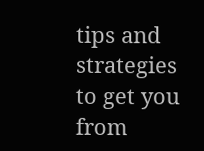tips and strategies to get you from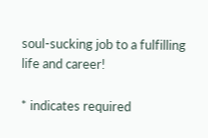soul-sucking job to a fulfilling life and career!

* indicates required